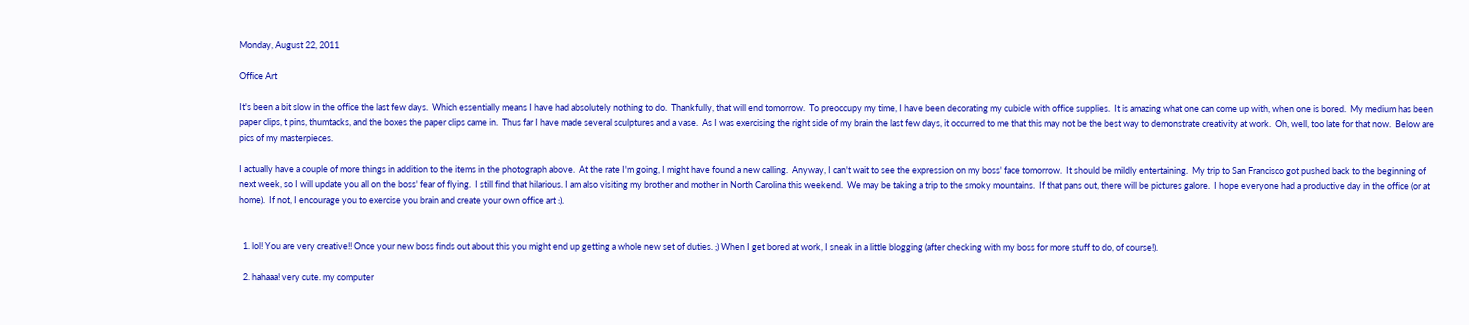Monday, August 22, 2011

Office Art

It's been a bit slow in the office the last few days.  Which essentially means I have had absolutely nothing to do.  Thankfully, that will end tomorrow.  To preoccupy my time, I have been decorating my cubicle with office supplies.  It is amazing what one can come up with, when one is bored.  My medium has been paper clips, t pins, thumtacks, and the boxes the paper clips came in.  Thus far I have made several sculptures and a vase.  As I was exercising the right side of my brain the last few days, it occurred to me that this may not be the best way to demonstrate creativity at work.  Oh, well, too late for that now.  Below are pics of my masterpieces.

I actually have a couple of more things in addition to the items in the photograph above.  At the rate I'm going, I might have found a new calling.  Anyway, I can't wait to see the expression on my boss' face tomorrow.  It should be mildly entertaining.  My trip to San Francisco got pushed back to the beginning of next week, so I will update you all on the boss' fear of flying.  I still find that hilarious. I am also visiting my brother and mother in North Carolina this weekend.  We may be taking a trip to the smoky mountains.  If that pans out, there will be pictures galore.  I hope everyone had a productive day in the office (or at home).  If not, I encourage you to exercise you brain and create your own office art :).


  1. lol! You are very creative!! Once your new boss finds out about this you might end up getting a whole new set of duties. ;) When I get bored at work, I sneak in a little blogging (after checking with my boss for more stuff to do, of course!).

  2. hahaaa! very cute. my computer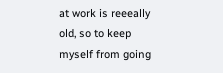at work is reeeally old, so to keep myself from going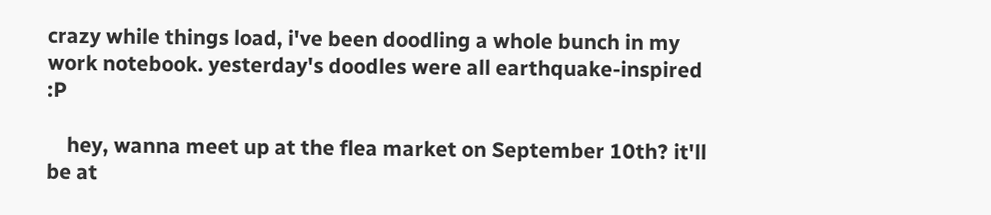crazy while things load, i've been doodling a whole bunch in my work notebook. yesterday's doodles were all earthquake-inspired :P

    hey, wanna meet up at the flea market on September 10th? it'll be at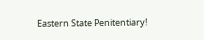Eastern State Penitentiary!